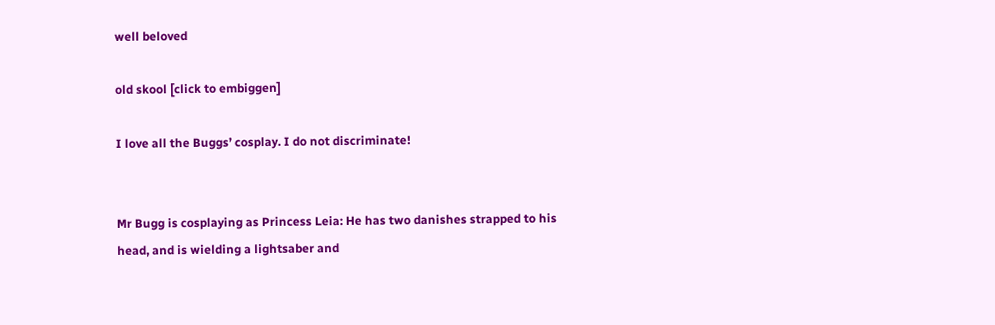well beloved

old skool [click to embiggen]

I love all the Buggs’ cosplay. I do not discriminate!


Mr Bugg is cosplaying as Princess Leia: He has two danishes strapped to his head, and is wielding a lightsaber and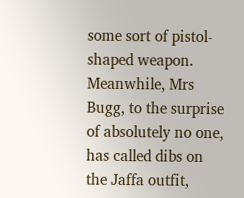some sort of pistol-shaped weapon. Meanwhile, Mrs Bugg, to the surprise of absolutely no one, has called dibs on the Jaffa outfit,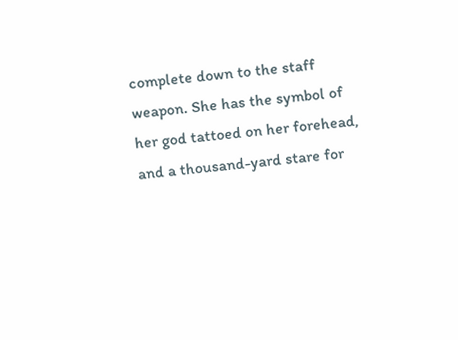complete down to the staff weapon. She has the symbol of her god tattoed on her forehead, and a thousand-yard stare for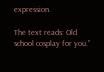expression.

The text reads: Old school cosplay for you.”